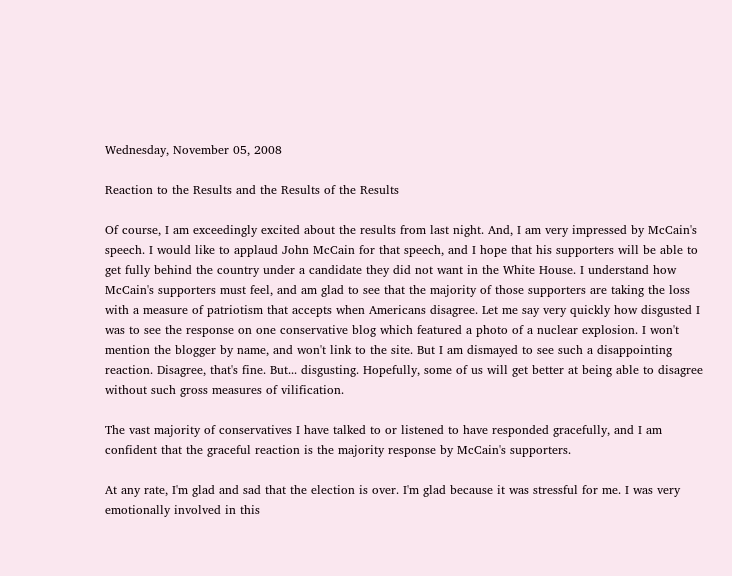Wednesday, November 05, 2008

Reaction to the Results and the Results of the Results

Of course, I am exceedingly excited about the results from last night. And, I am very impressed by McCain's speech. I would like to applaud John McCain for that speech, and I hope that his supporters will be able to get fully behind the country under a candidate they did not want in the White House. I understand how McCain's supporters must feel, and am glad to see that the majority of those supporters are taking the loss with a measure of patriotism that accepts when Americans disagree. Let me say very quickly how disgusted I was to see the response on one conservative blog which featured a photo of a nuclear explosion. I won't mention the blogger by name, and won't link to the site. But I am dismayed to see such a disappointing reaction. Disagree, that's fine. But... disgusting. Hopefully, some of us will get better at being able to disagree without such gross measures of vilification.

The vast majority of conservatives I have talked to or listened to have responded gracefully, and I am confident that the graceful reaction is the majority response by McCain's supporters.

At any rate, I'm glad and sad that the election is over. I'm glad because it was stressful for me. I was very emotionally involved in this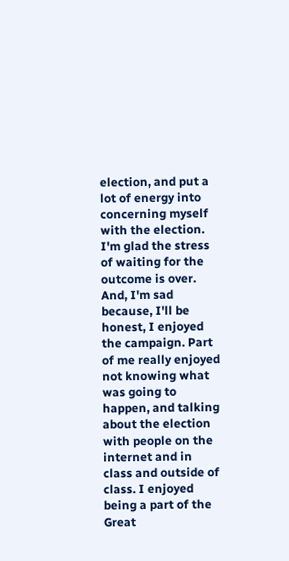election, and put a lot of energy into concerning myself with the election. I'm glad the stress of waiting for the outcome is over. And, I'm sad because, I'll be honest, I enjoyed the campaign. Part of me really enjoyed not knowing what was going to happen, and talking about the election with people on the internet and in class and outside of class. I enjoyed being a part of the Great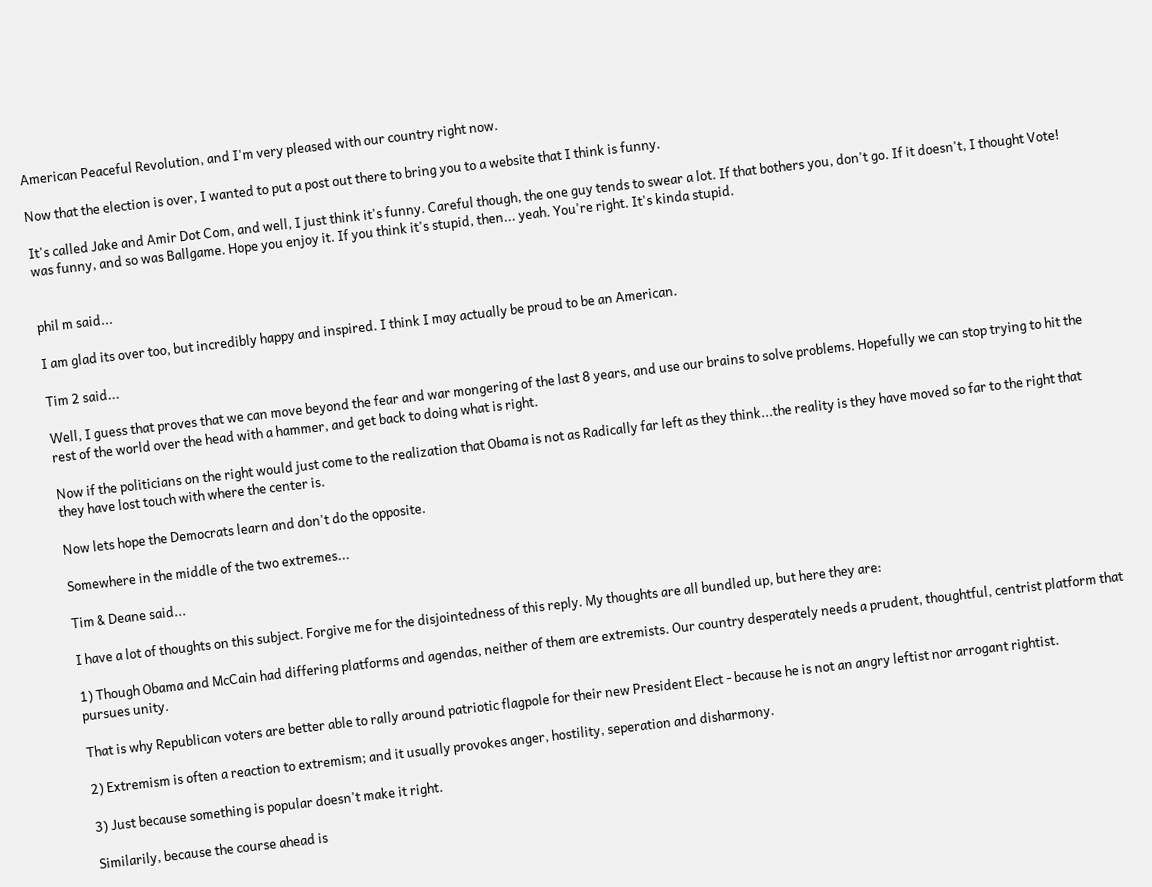American Peaceful Revolution, and I'm very pleased with our country right now.

Now that the election is over, I wanted to put a post out there to bring you to a website that I think is funny.

It's called Jake and Amir Dot Com, and well, I just think it's funny. Careful though, the one guy tends to swear a lot. If that bothers you, don't go. If it doesn't, I thought Vote! was funny, and so was Ballgame. Hope you enjoy it. If you think it's stupid, then... yeah. You're right. It's kinda stupid.


phil m said...

I am glad its over too, but incredibly happy and inspired. I think I may actually be proud to be an American.

Tim 2 said...

Well, I guess that proves that we can move beyond the fear and war mongering of the last 8 years, and use our brains to solve problems. Hopefully we can stop trying to hit the rest of the world over the head with a hammer, and get back to doing what is right.

Now if the politicians on the right would just come to the realization that Obama is not as Radically far left as they think...the reality is they have moved so far to the right that they have lost touch with where the center is.

Now lets hope the Democrats learn and don't do the opposite.

Somewhere in the middle of the two extremes...

Tim & Deane said...

I have a lot of thoughts on this subject. Forgive me for the disjointedness of this reply. My thoughts are all bundled up, but here they are:

1) Though Obama and McCain had differing platforms and agendas, neither of them are extremists. Our country desperately needs a prudent, thoughtful, centrist platform that pursues unity.

That is why Republican voters are better able to rally around patriotic flagpole for their new President Elect - because he is not an angry leftist nor arrogant rightist.

2) Extremism is often a reaction to extremism; and it usually provokes anger, hostility, seperation and disharmony.

3) Just because something is popular doesn't make it right.

Similarily, because the course ahead is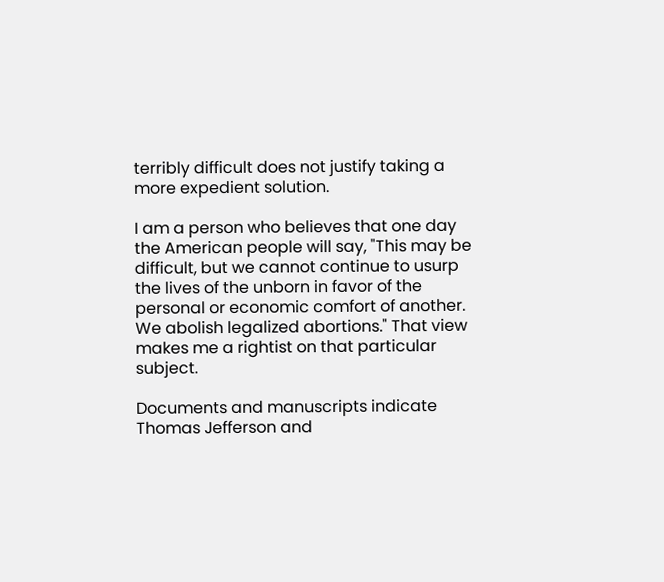terribly difficult does not justify taking a more expedient solution.

I am a person who believes that one day the American people will say, "This may be difficult, but we cannot continue to usurp the lives of the unborn in favor of the personal or economic comfort of another. We abolish legalized abortions." That view makes me a rightist on that particular subject.

Documents and manuscripts indicate Thomas Jefferson and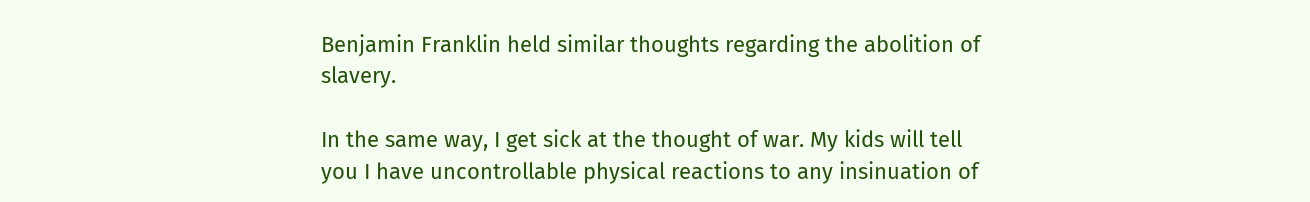Benjamin Franklin held similar thoughts regarding the abolition of slavery.

In the same way, I get sick at the thought of war. My kids will tell you I have uncontrollable physical reactions to any insinuation of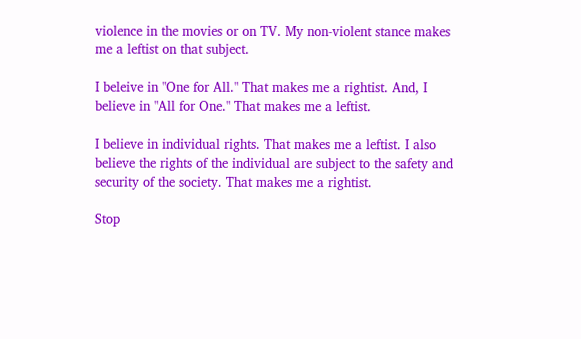violence in the movies or on TV. My non-violent stance makes me a leftist on that subject.

I beleive in "One for All." That makes me a rightist. And, I believe in "All for One." That makes me a leftist.

I believe in individual rights. That makes me a leftist. I also believe the rights of the individual are subject to the safety and security of the society. That makes me a rightist.

Stop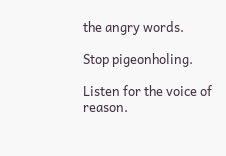the angry words.

Stop pigeonholing.

Listen for the voice of reason.